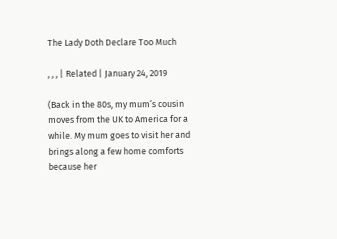The Lady Doth Declare Too Much

, , , | Related | January 24, 2019

(Back in the 80s, my mum’s cousin moves from the UK to America for a while. My mum goes to visit her and brings along a few home comforts because her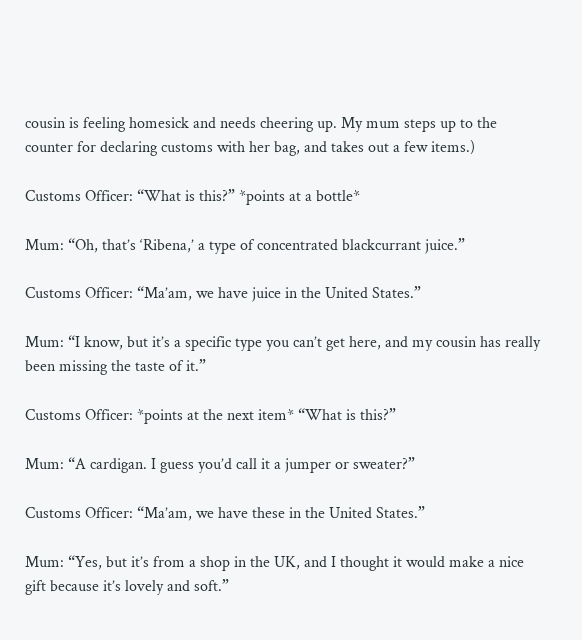cousin is feeling homesick and needs cheering up. My mum steps up to the counter for declaring customs with her bag, and takes out a few items.)

Customs Officer: “What is this?” *points at a bottle*

Mum: “Oh, that’s ‘Ribena,’ a type of concentrated blackcurrant juice.”

Customs Officer: “Ma’am, we have juice in the United States.”

Mum: “I know, but it’s a specific type you can’t get here, and my cousin has really been missing the taste of it.”

Customs Officer: *points at the next item* “What is this?”

Mum: “A cardigan. I guess you’d call it a jumper or sweater?”

Customs Officer: “Ma’am, we have these in the United States.”

Mum: “Yes, but it’s from a shop in the UK, and I thought it would make a nice gift because it’s lovely and soft.”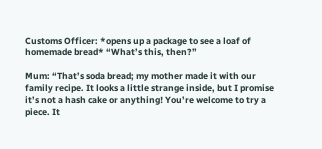Customs Officer: *opens up a package to see a loaf of homemade bread* “What’s this, then?”

Mum: “That’s soda bread; my mother made it with our family recipe. It looks a little strange inside, but I promise it’s not a hash cake or anything! You’re welcome to try a piece. It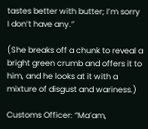tastes better with butter; I’m sorry I don’t have any.”

(She breaks off a chunk to reveal a bright green crumb and offers it to him, and he looks at it with a mixture of disgust and wariness.)

Customs Officer: “Ma’am,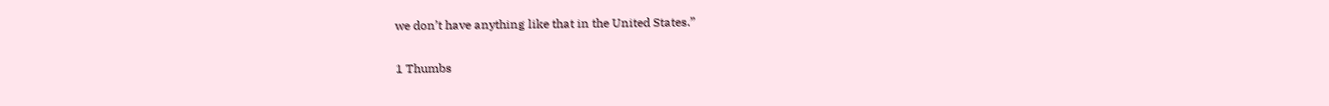we don’t have anything like that in the United States.”

1 Thumbs